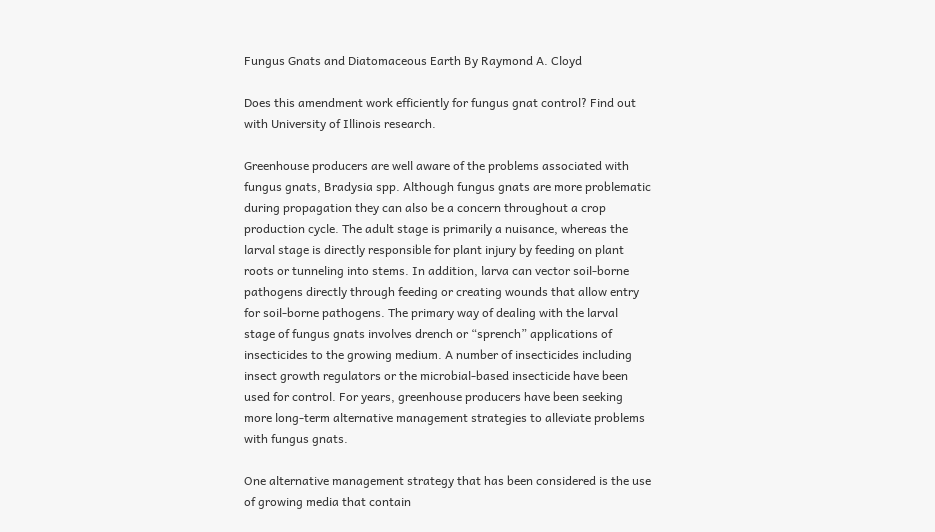Fungus Gnats and Diatomaceous Earth By Raymond A. Cloyd

Does this amendment work efficiently for fungus gnat control? Find out with University of Illinois research.

Greenhouse producers are well aware of the problems associated with fungus gnats, Bradysia spp. Although fungus gnats are more problematic during propagation they can also be a concern throughout a crop production cycle. The adult stage is primarily a nuisance, whereas the larval stage is directly responsible for plant injury by feeding on plant roots or tunneling into stems. In addition, larva can vector soil-borne pathogens directly through feeding or creating wounds that allow entry for soil-borne pathogens. The primary way of dealing with the larval stage of fungus gnats involves drench or “sprench” applications of insecticides to the growing medium. A number of insecticides including insect growth regulators or the microbial-based insecticide have been used for control. For years, greenhouse producers have been seeking more long-term alternative management strategies to alleviate problems with fungus gnats.

One alternative management strategy that has been considered is the use of growing media that contain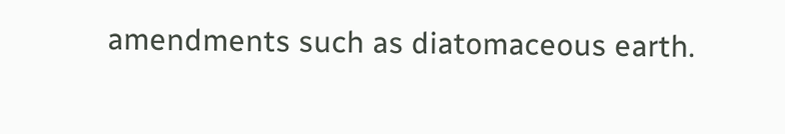amendments such as diatomaceous earth.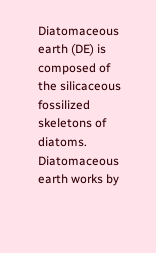Diatomaceous earth (DE) is composed of the silicaceous fossilized skeletons of diatoms. Diatomaceous earth works by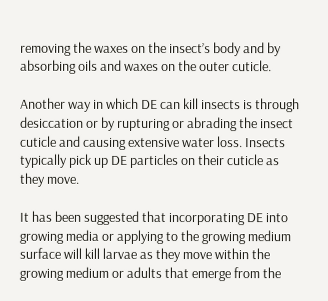removing the waxes on the insect’s body and by absorbing oils and waxes on the outer cuticle.

Another way in which DE can kill insects is through desiccation or by rupturing or abrading the insect cuticle and causing extensive water loss. Insects typically pick up DE particles on their cuticle as they move.

It has been suggested that incorporating DE into growing media or applying to the growing medium surface will kill larvae as they move within the growing medium or adults that emerge from the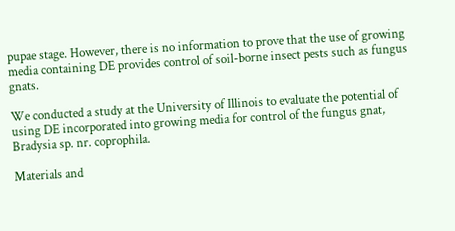pupae stage. However, there is no information to prove that the use of growing media containing DE provides control of soil-borne insect pests such as fungus gnats.

We conducted a study at the University of Illinois to evaluate the potential of using DE incorporated into growing media for control of the fungus gnat, Bradysia sp. nr. coprophila.

Materials and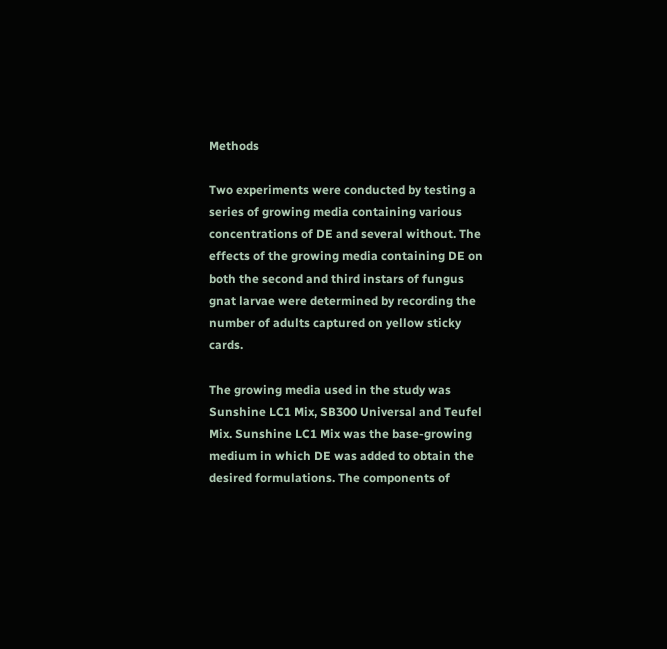Methods

Two experiments were conducted by testing a series of growing media containing various concentrations of DE and several without. The effects of the growing media containing DE on both the second and third instars of fungus gnat larvae were determined by recording the number of adults captured on yellow sticky cards.

The growing media used in the study was Sunshine LC1 Mix, SB300 Universal and Teufel Mix. Sunshine LC1 Mix was the base-growing medium in which DE was added to obtain the desired formulations. The components of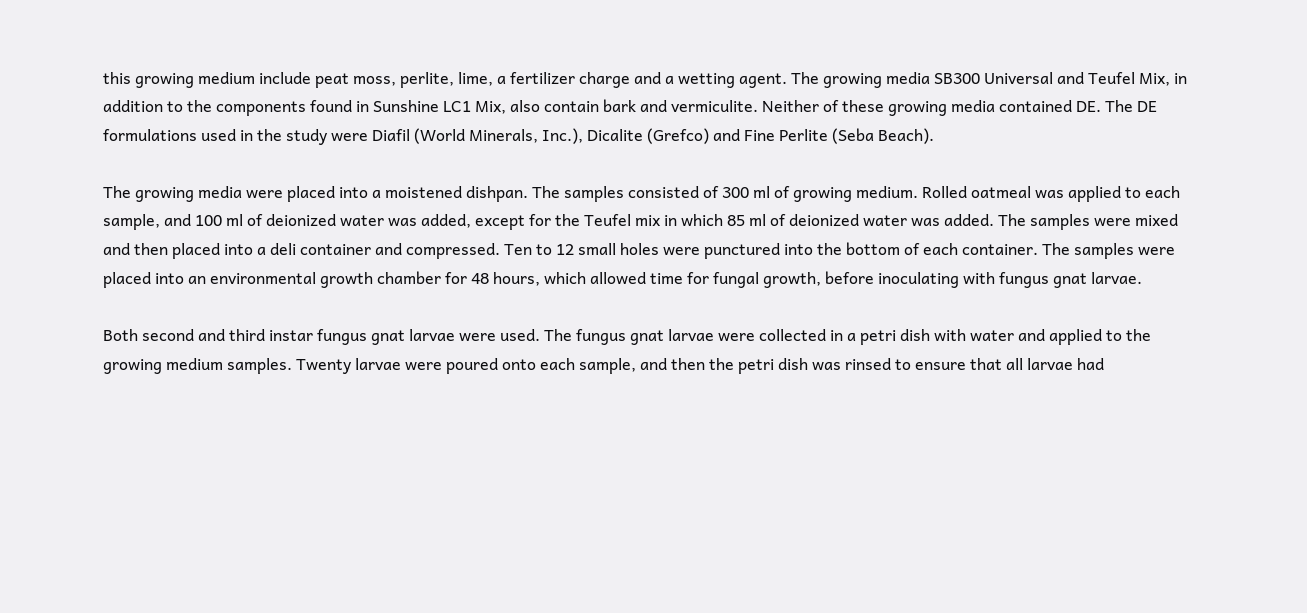this growing medium include peat moss, perlite, lime, a fertilizer charge and a wetting agent. The growing media SB300 Universal and Teufel Mix, in addition to the components found in Sunshine LC1 Mix, also contain bark and vermiculite. Neither of these growing media contained DE. The DE formulations used in the study were Diafil (World Minerals, Inc.), Dicalite (Grefco) and Fine Perlite (Seba Beach).

The growing media were placed into a moistened dishpan. The samples consisted of 300 ml of growing medium. Rolled oatmeal was applied to each sample, and 100 ml of deionized water was added, except for the Teufel mix in which 85 ml of deionized water was added. The samples were mixed and then placed into a deli container and compressed. Ten to 12 small holes were punctured into the bottom of each container. The samples were placed into an environmental growth chamber for 48 hours, which allowed time for fungal growth, before inoculating with fungus gnat larvae.

Both second and third instar fungus gnat larvae were used. The fungus gnat larvae were collected in a petri dish with water and applied to the growing medium samples. Twenty larvae were poured onto each sample, and then the petri dish was rinsed to ensure that all larvae had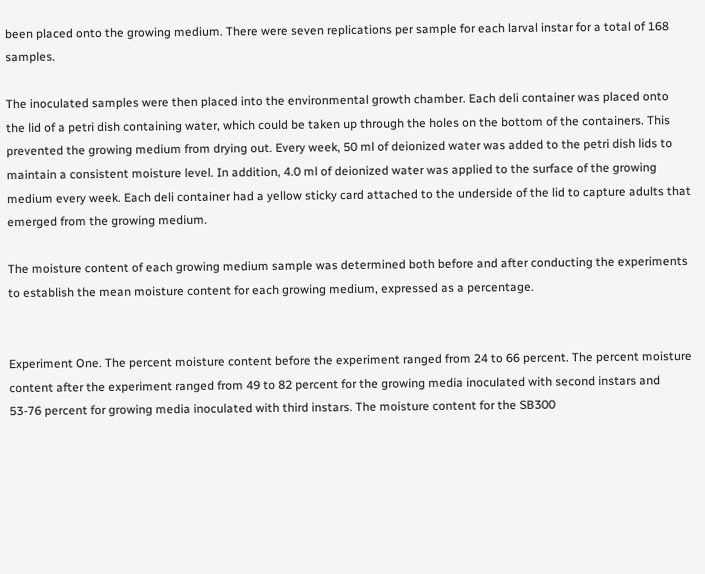been placed onto the growing medium. There were seven replications per sample for each larval instar for a total of 168 samples.

The inoculated samples were then placed into the environmental growth chamber. Each deli container was placed onto the lid of a petri dish containing water, which could be taken up through the holes on the bottom of the containers. This prevented the growing medium from drying out. Every week, 50 ml of deionized water was added to the petri dish lids to maintain a consistent moisture level. In addition, 4.0 ml of deionized water was applied to the surface of the growing medium every week. Each deli container had a yellow sticky card attached to the underside of the lid to capture adults that emerged from the growing medium.

The moisture content of each growing medium sample was determined both before and after conducting the experiments to establish the mean moisture content for each growing medium, expressed as a percentage.


Experiment One. The percent moisture content before the experiment ranged from 24 to 66 percent. The percent moisture content after the experiment ranged from 49 to 82 percent for the growing media inoculated with second instars and 53-76 percent for growing media inoculated with third instars. The moisture content for the SB300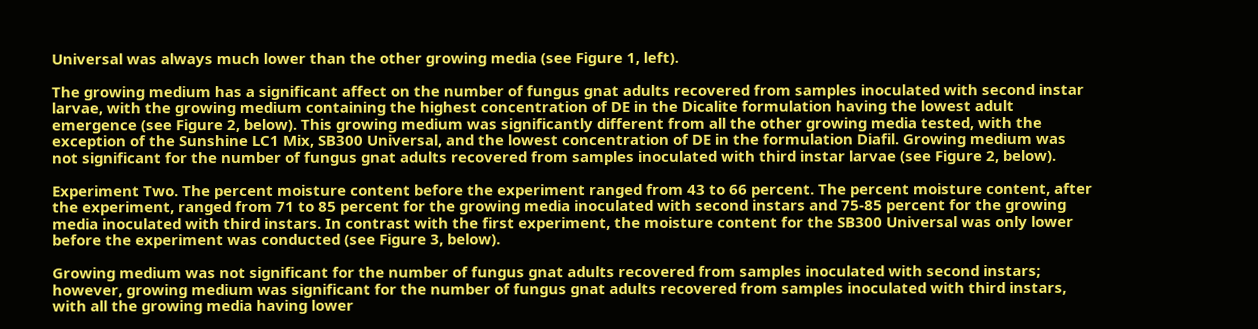Universal was always much lower than the other growing media (see Figure 1, left).

The growing medium has a significant affect on the number of fungus gnat adults recovered from samples inoculated with second instar larvae, with the growing medium containing the highest concentration of DE in the Dicalite formulation having the lowest adult emergence (see Figure 2, below). This growing medium was significantly different from all the other growing media tested, with the exception of the Sunshine LC1 Mix, SB300 Universal, and the lowest concentration of DE in the formulation Diafil. Growing medium was not significant for the number of fungus gnat adults recovered from samples inoculated with third instar larvae (see Figure 2, below).

Experiment Two. The percent moisture content before the experiment ranged from 43 to 66 percent. The percent moisture content, after the experiment, ranged from 71 to 85 percent for the growing media inoculated with second instars and 75-85 percent for the growing media inoculated with third instars. In contrast with the first experiment, the moisture content for the SB300 Universal was only lower before the experiment was conducted (see Figure 3, below).

Growing medium was not significant for the number of fungus gnat adults recovered from samples inoculated with second instars; however, growing medium was significant for the number of fungus gnat adults recovered from samples inoculated with third instars, with all the growing media having lower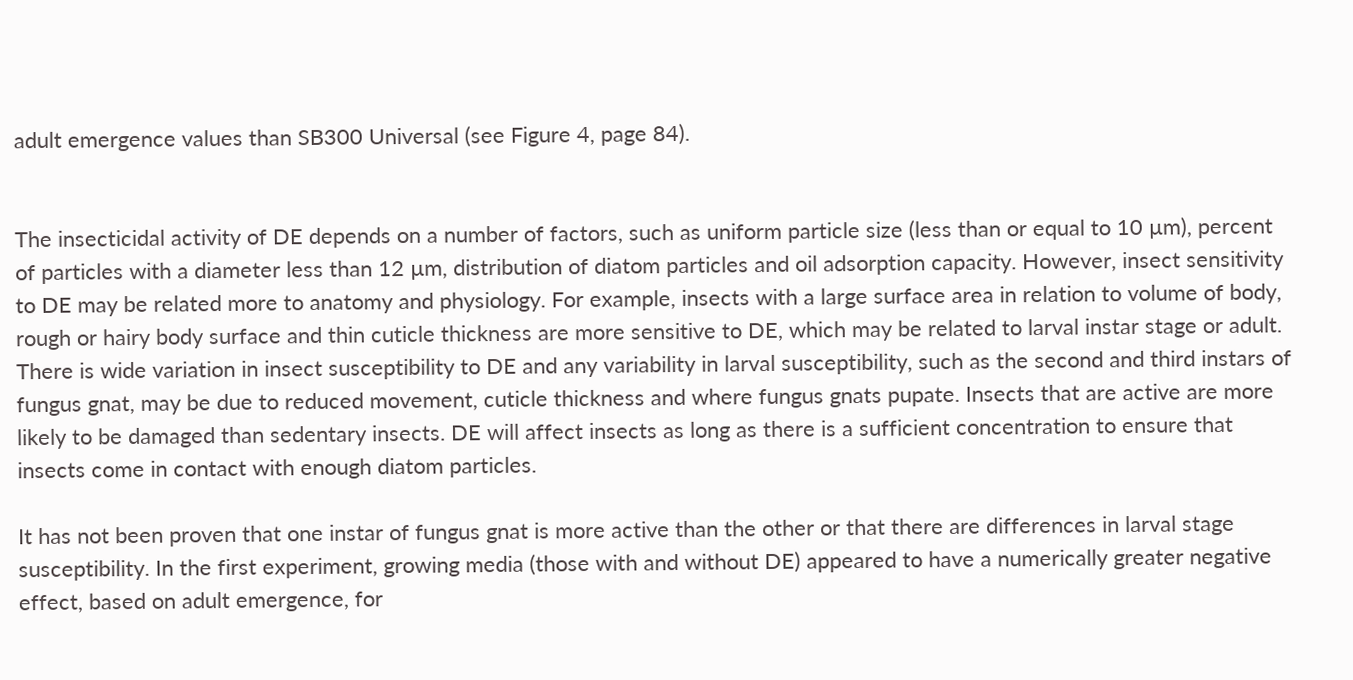adult emergence values than SB300 Universal (see Figure 4, page 84).


The insecticidal activity of DE depends on a number of factors, such as uniform particle size (less than or equal to 10 µm), percent of particles with a diameter less than 12 µm, distribution of diatom particles and oil adsorption capacity. However, insect sensitivity to DE may be related more to anatomy and physiology. For example, insects with a large surface area in relation to volume of body, rough or hairy body surface and thin cuticle thickness are more sensitive to DE, which may be related to larval instar stage or adult. There is wide variation in insect susceptibility to DE and any variability in larval susceptibility, such as the second and third instars of fungus gnat, may be due to reduced movement, cuticle thickness and where fungus gnats pupate. Insects that are active are more likely to be damaged than sedentary insects. DE will affect insects as long as there is a sufficient concentration to ensure that insects come in contact with enough diatom particles.

It has not been proven that one instar of fungus gnat is more active than the other or that there are differences in larval stage susceptibility. In the first experiment, growing media (those with and without DE) appeared to have a numerically greater negative effect, based on adult emergence, for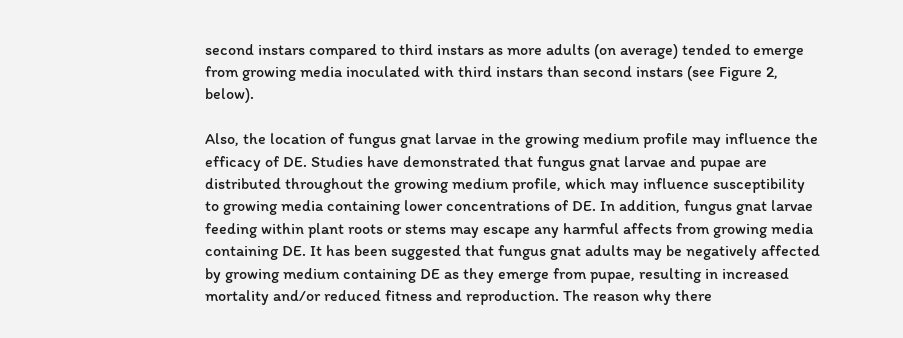second instars compared to third instars as more adults (on average) tended to emerge from growing media inoculated with third instars than second instars (see Figure 2, below).

Also, the location of fungus gnat larvae in the growing medium profile may influence the efficacy of DE. Studies have demonstrated that fungus gnat larvae and pupae are distributed throughout the growing medium profile, which may influence susceptibility to growing media containing lower concentrations of DE. In addition, fungus gnat larvae feeding within plant roots or stems may escape any harmful affects from growing media containing DE. It has been suggested that fungus gnat adults may be negatively affected by growing medium containing DE as they emerge from pupae, resulting in increased mortality and/or reduced fitness and reproduction. The reason why there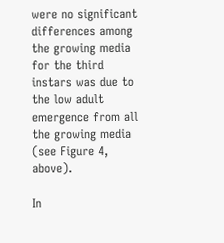were no significant differences among the growing media for the third instars was due to the low adult emergence from all the growing media (see Figure 4, above).

In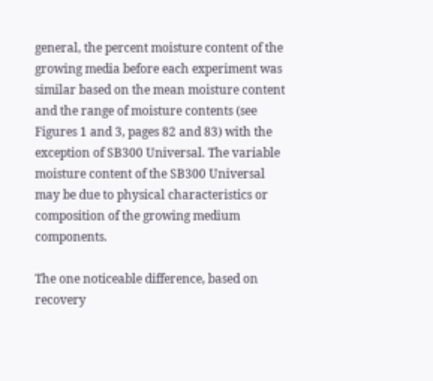general, the percent moisture content of the growing media before each experiment was similar based on the mean moisture content and the range of moisture contents (see Figures 1 and 3, pages 82 and 83) with the exception of SB300 Universal. The variable moisture content of the SB300 Universal may be due to physical characteristics or composition of the growing medium components.

The one noticeable difference, based on recovery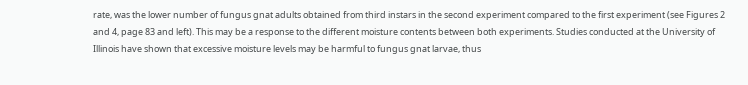rate, was the lower number of fungus gnat adults obtained from third instars in the second experiment compared to the first experiment (see Figures 2 and 4, page 83 and left). This may be a response to the different moisture contents between both experiments. Studies conducted at the University of Illinois have shown that excessive moisture levels may be harmful to fungus gnat larvae, thus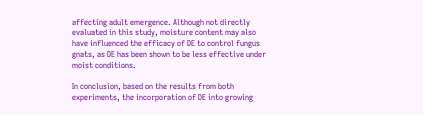affecting adult emergence. Although not directly evaluated in this study, moisture content may also have influenced the efficacy of DE to control fungus gnats, as DE has been shown to be less effective under moist conditions.

In conclusion, based on the results from both experiments, the incorporation of DE into growing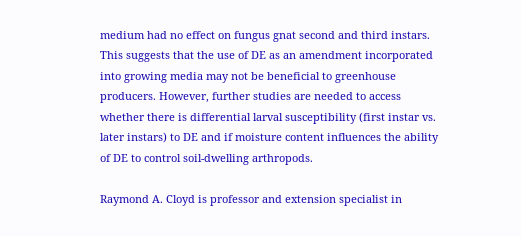medium had no effect on fungus gnat second and third instars. This suggests that the use of DE as an amendment incorporated into growing media may not be beneficial to greenhouse producers. However, further studies are needed to access whether there is differential larval susceptibility (first instar vs. later instars) to DE and if moisture content influences the ability of DE to control soil-dwelling arthropods.

Raymond A. Cloyd is professor and extension specialist in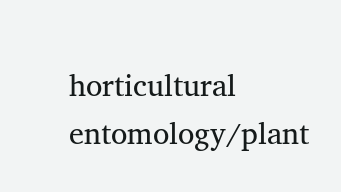horticultural entomology/plant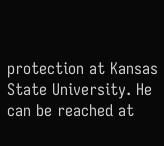protection at Kansas State University. He can be reached at